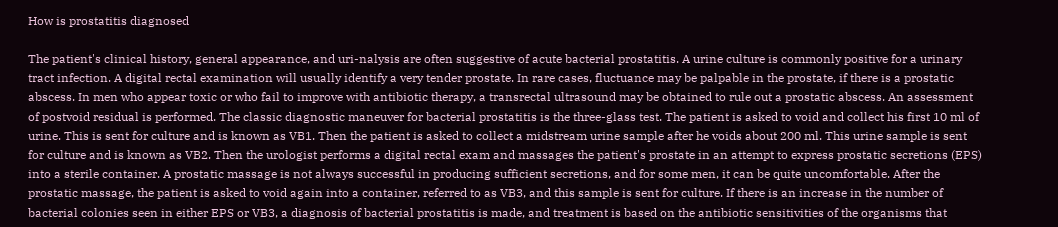How is prostatitis diagnosed

The patient's clinical history, general appearance, and uri-nalysis are often suggestive of acute bacterial prostatitis. A urine culture is commonly positive for a urinary tract infection. A digital rectal examination will usually identify a very tender prostate. In rare cases, fluctuance may be palpable in the prostate, if there is a prostatic abscess. In men who appear toxic or who fail to improve with antibiotic therapy, a transrectal ultrasound may be obtained to rule out a prostatic abscess. An assessment of postvoid residual is performed. The classic diagnostic maneuver for bacterial prostatitis is the three-glass test. The patient is asked to void and collect his first 10 ml of urine. This is sent for culture and is known as VB1. Then the patient is asked to collect a midstream urine sample after he voids about 200 ml. This urine sample is sent for culture and is known as VB2. Then the urologist performs a digital rectal exam and massages the patient's prostate in an attempt to express prostatic secretions (EPS) into a sterile container. A prostatic massage is not always successful in producing sufficient secretions, and for some men, it can be quite uncomfortable. After the prostatic massage, the patient is asked to void again into a container, referred to as VB3, and this sample is sent for culture. If there is an increase in the number of bacterial colonies seen in either EPS or VB3, a diagnosis of bacterial prostatitis is made, and treatment is based on the antibiotic sensitivities of the organisms that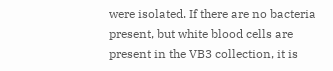were isolated. If there are no bacteria present, but white blood cells are present in the VB3 collection, it is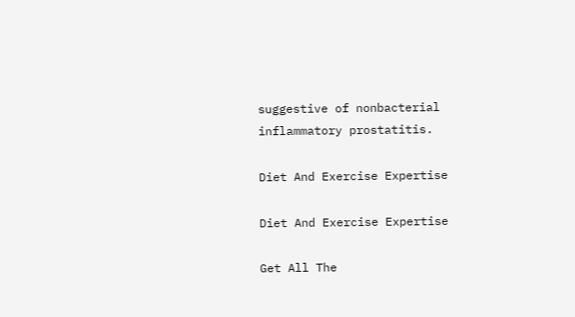suggestive of nonbacterial inflammatory prostatitis.

Diet And Exercise Expertise

Diet And Exercise Expertise

Get All The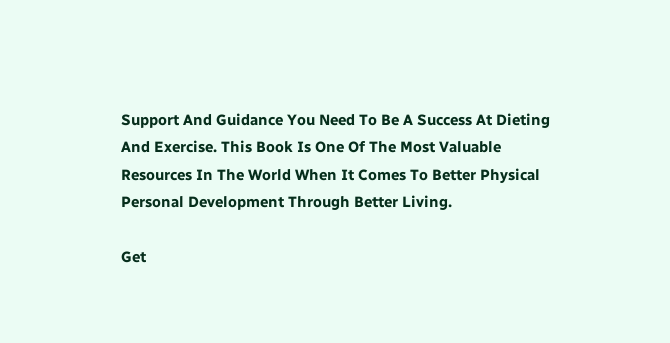Support And Guidance You Need To Be A Success At Dieting And Exercise. This Book Is One Of The Most Valuable Resources In The World When It Comes To Better Physical Personal Development Through Better Living.

Get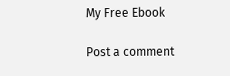My Free Ebook

Post a comment